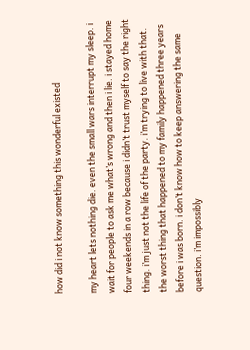how did i not know something this wonderful existed

my heart lets nothing die. even the small wars interrupt my sleep. i wait for people to ask me what’s wrong and then i lie. i stayed home four weekends in a row because i didn’t trust myself to say the right thing. i’m just not the life of the party. i’m trying to live with that. the worst thing that happened to my family happened three years before i was born. i don’t know how to keep answering the same question. i’m impossibly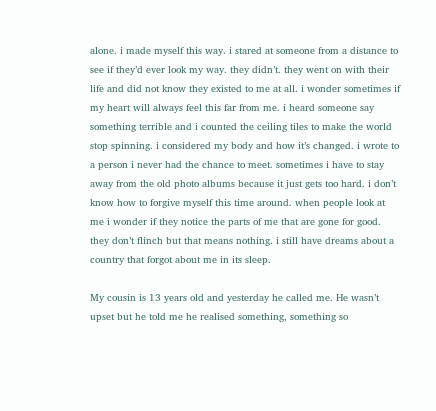alone. i made myself this way. i stared at someone from a distance to see if they’d ever look my way. they didn’t. they went on with their life and did not know they existed to me at all. i wonder sometimes if my heart will always feel this far from me. i heard someone say something terrible and i counted the ceiling tiles to make the world stop spinning. i considered my body and how it’s changed. i wrote to a person i never had the chance to meet. sometimes i have to stay away from the old photo albums because it just gets too hard. i don’t know how to forgive myself this time around. when people look at me i wonder if they notice the parts of me that are gone for good. they don’t flinch but that means nothing. i still have dreams about a country that forgot about me in its sleep.

My cousin is 13 years old and yesterday he called me. He wasn’t upset but he told me he realised something, something so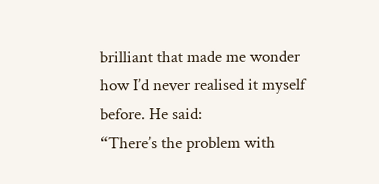brilliant that made me wonder how I’d never realised it myself before. He said:
“There’s the problem with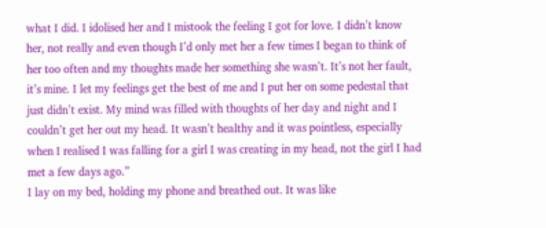what I did. I idolised her and I mistook the feeling I got for love. I didn’t know her, not really and even though I’d only met her a few times I began to think of her too often and my thoughts made her something she wasn’t. It’s not her fault, it’s mine. I let my feelings get the best of me and I put her on some pedestal that just didn’t exist. My mind was filled with thoughts of her day and night and I couldn’t get her out my head. It wasn’t healthy and it was pointless, especially when I realised I was falling for a girl I was creating in my head, not the girl I had met a few days ago.”
I lay on my bed, holding my phone and breathed out. It was like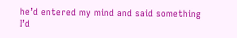he’d entered my mind and said something I’d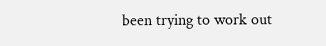been trying to work out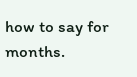how to say for months.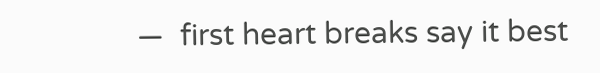—  first heart breaks say it best